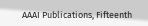AAAI Publications, Fifteenth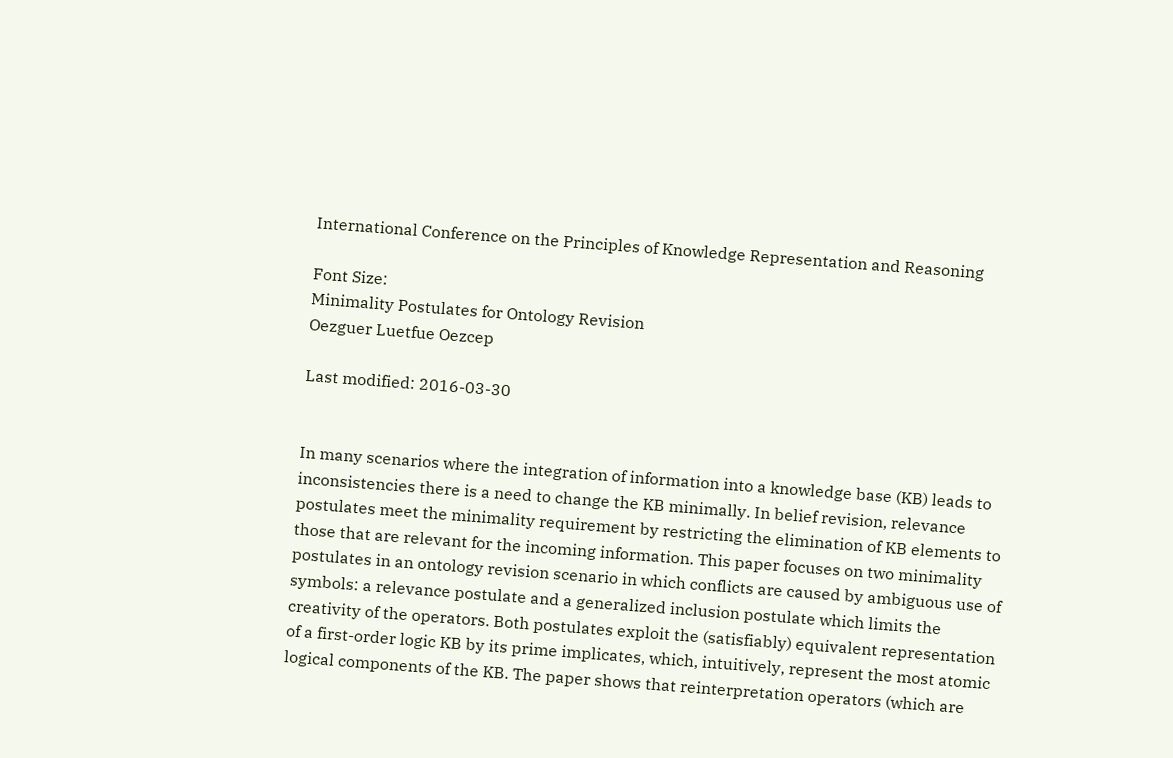International Conference on the Principles of Knowledge Representation and Reasoning

Font Size:
Minimality Postulates for Ontology Revision
Oezguer Luetfue Oezcep

Last modified: 2016-03-30


In many scenarios where the integration of information into a knowledge base (KB) leads to inconsistencies there is a need to change the KB minimally. In belief revision, relevance postulates meet the minimality requirement by restricting the elimination of KB elements to those that are relevant for the incoming information. This paper focuses on two minimality postulates in an ontology revision scenario in which conflicts are caused by ambiguous use of symbols: a relevance postulate and a generalized inclusion postulate which limits the creativity of the operators. Both postulates exploit the (satisfiably) equivalent representation of a first-order logic KB by its prime implicates, which, intuitively, represent the most atomic logical components of the KB. The paper shows that reinterpretation operators (which are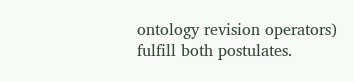ontology revision operators) fulfill both postulates.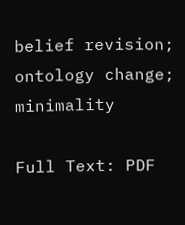belief revision; ontology change; minimality

Full Text: PDF